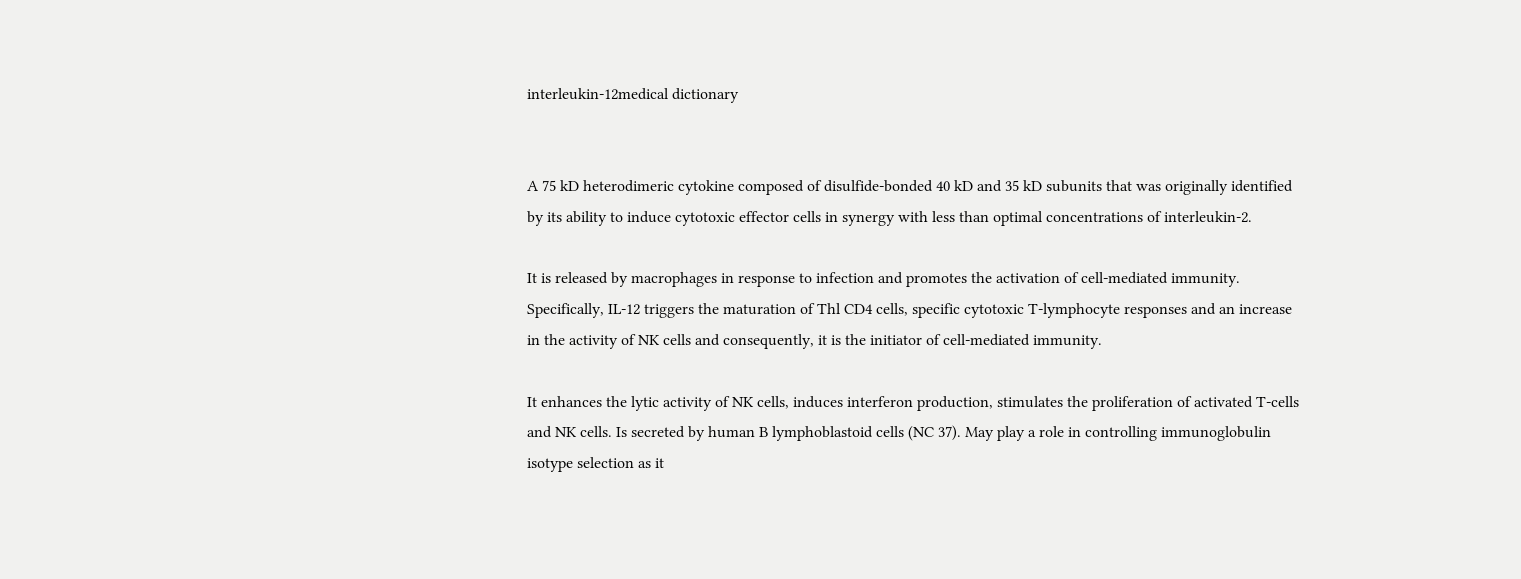interleukin-12medical dictionary


A 75 kD heterodimeric cytokine composed of disulfide-bonded 40 kD and 35 kD subunits that was originally identified by its ability to induce cytotoxic effector cells in synergy with less than optimal concentrations of interleukin-2.

It is released by macrophages in response to infection and promotes the activation of cell-mediated immunity. Specifically, IL-12 triggers the maturation of Thl CD4 cells, specific cytotoxic T-lymphocyte responses and an increase in the activity of NK cells and consequently, it is the initiator of cell-mediated immunity.

It enhances the lytic activity of NK cells, induces interferon production, stimulates the proliferation of activated T-cells and NK cells. Is secreted by human B lymphoblastoid cells (NC 37). May play a role in controlling immunoglobulin isotype selection as it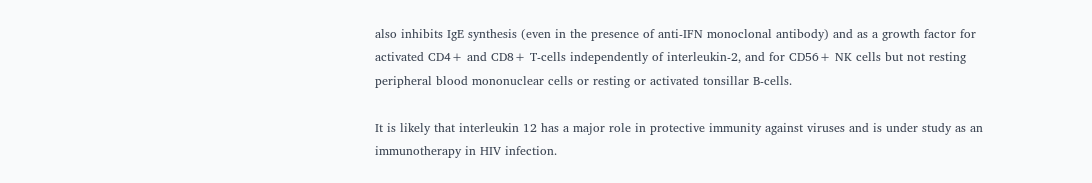also inhibits IgE synthesis (even in the presence of anti-IFN monoclonal antibody) and as a growth factor for activated CD4+ and CD8+ T-cells independently of interleukin-2, and for CD56+ NK cells but not resting peripheral blood mononuclear cells or resting or activated tonsillar B-cells.

It is likely that interleukin 12 has a major role in protective immunity against viruses and is under study as an immunotherapy in HIV infection.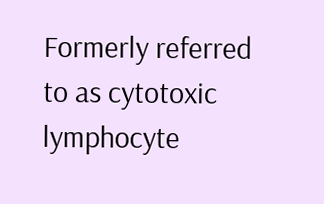Formerly referred to as cytotoxic lymphocyte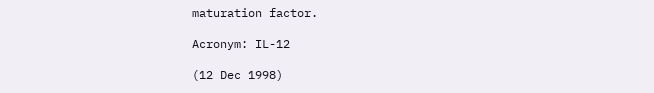maturation factor.

Acronym: IL-12

(12 Dec 1998)